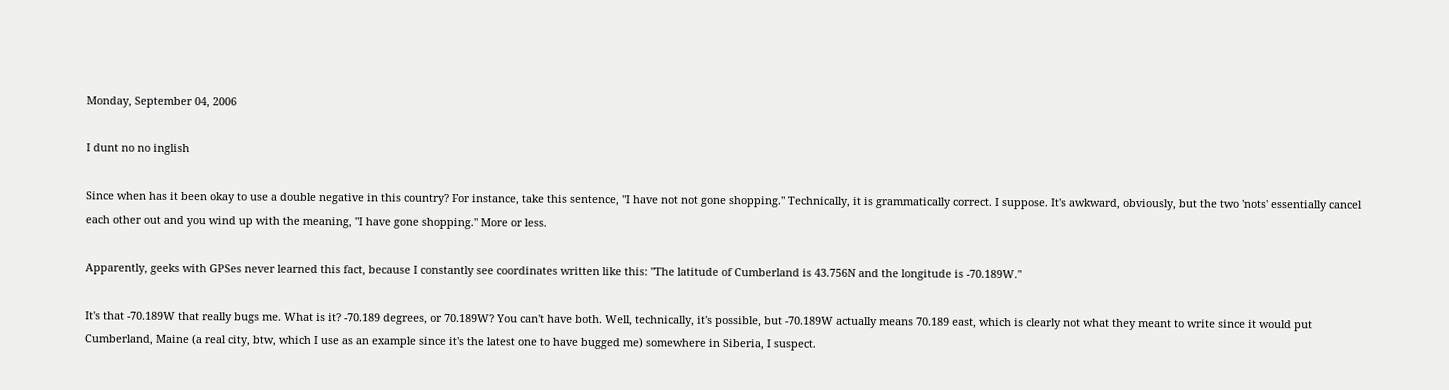Monday, September 04, 2006

I dunt no no inglish

Since when has it been okay to use a double negative in this country? For instance, take this sentence, "I have not not gone shopping." Technically, it is grammatically correct. I suppose. It's awkward, obviously, but the two 'nots' essentially cancel each other out and you wind up with the meaning, "I have gone shopping." More or less.

Apparently, geeks with GPSes never learned this fact, because I constantly see coordinates written like this: "The latitude of Cumberland is 43.756N and the longitude is -70.189W."

It's that -70.189W that really bugs me. What is it? -70.189 degrees, or 70.189W? You can't have both. Well, technically, it's possible, but -70.189W actually means 70.189 east, which is clearly not what they meant to write since it would put Cumberland, Maine (a real city, btw, which I use as an example since it's the latest one to have bugged me) somewhere in Siberia, I suspect.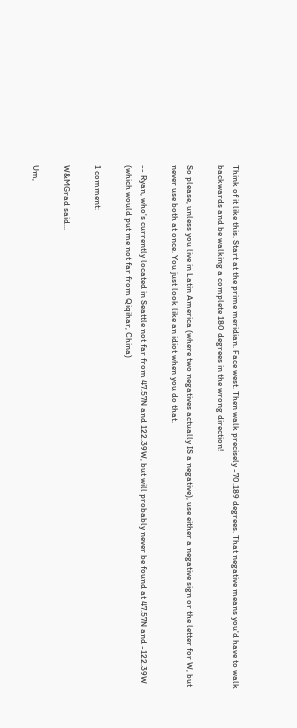Think of it like this. Start at the prime meridian. Face west. Then walk precisely -70.189 degrees. That negative means you'd have to walk backwards and be walking a complete 180 degrees in the wrong direction!

So please, unless you live in Latin America (where two negatives actually IS a negative), use either a negative sign or the letter for W, but never use both at once. You just look like an idiot when you do that.

-- Ryan, who's currently located in Seattle not far from 47.57N and 122.39W, but will probably never be found at 47.57N and -122.39W (which would put me not far from Qiqihar, China)

1 comment:

W&MGrad said...

Um,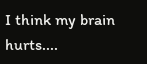I think my brain hurts....